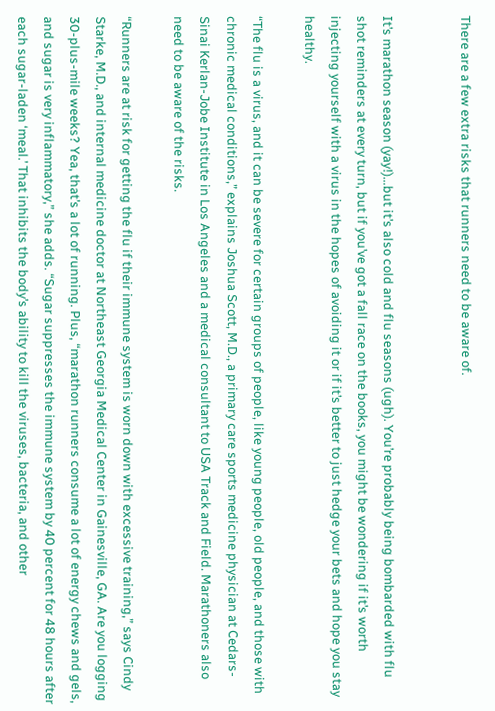There are a few extra risks that runners need to be aware of.


It’s marathon season (yay!)…but it’s also cold and flu seasons (ugh). You’re probably being bombarded with flu shot reminders at every turn, but if you’ve got a fall race on the books, you might be wondering if it’s worth injecting yourself with a virus in the hopes of avoiding it or if it’s better to just hedge your bets and hope you stay healthy.

“The flu is a virus, and it can be severe for certain groups of people, like young people, old people, and those with chronic medical conditions,” explains Joshua Scott, M.D., a primary care sports medicine physician at Cedars-Sinai Kerlan-Jobe Institute in Los Angeles and a medical consultant to USA Track and Field. Marathoners also need to be aware of the risks.

“Runners are at risk for getting the flu if their immune system is worn down with excessive training,” says Cindy Starke, M.D., and internal medicine doctor at Northeast Georgia Medical Center in Gainesville, GA. Are you logging 30-plus-mile weeks? Yea, that’s a lot of running. Plus, “marathon runners consume a lot of energy chews and gels, and sugar is very inflammatory,” she adds. “Sugar suppresses the immune system by 40 percent for 48 hours after each sugar-laden ‘meal.’ That inhibits the body’s ability to kill the viruses, bacteria, and other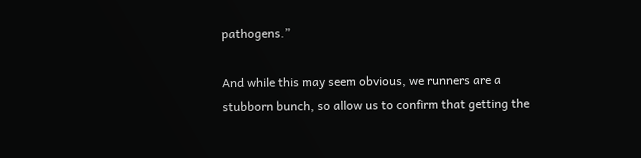pathogens.”

And while this may seem obvious, we runners are a stubborn bunch, so allow us to confirm that getting the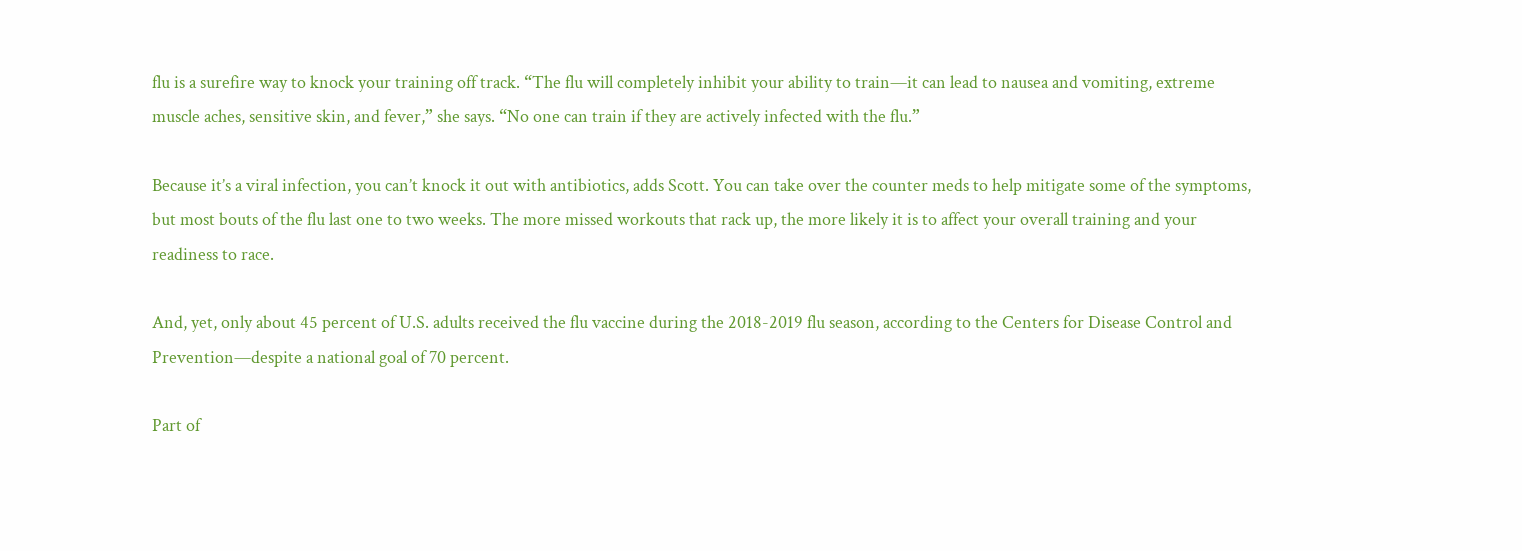flu is a surefire way to knock your training off track. “The flu will completely inhibit your ability to train—it can lead to nausea and vomiting, extreme muscle aches, sensitive skin, and fever,” she says. “No one can train if they are actively infected with the flu.”

Because it’s a viral infection, you can’t knock it out with antibiotics, adds Scott. You can take over the counter meds to help mitigate some of the symptoms, but most bouts of the flu last one to two weeks. The more missed workouts that rack up, the more likely it is to affect your overall training and your readiness to race.

And, yet, only about 45 percent of U.S. adults received the flu vaccine during the 2018-2019 flu season, according to the Centers for Disease Control and Prevention—despite a national goal of 70 percent.

Part of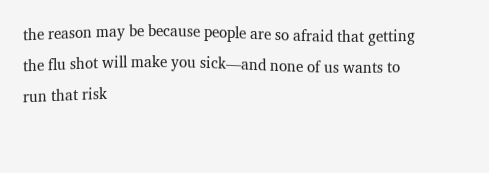the reason may be because people are so afraid that getting the flu shot will make you sick—and none of us wants to run that risk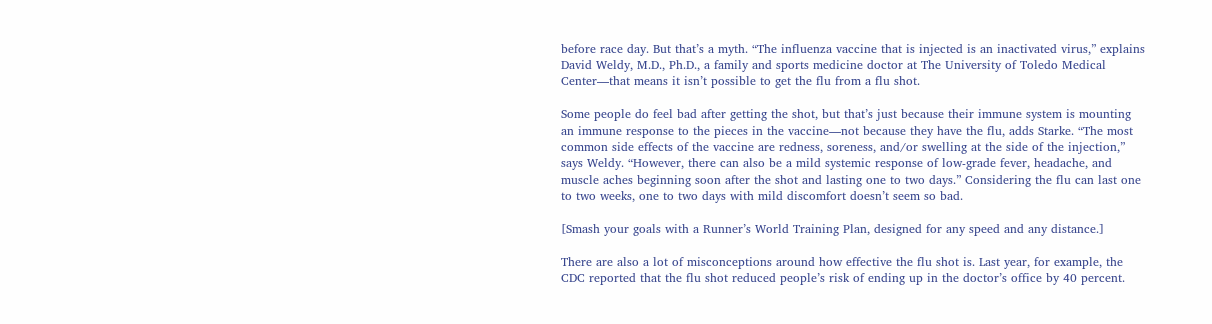before race day. But that’s a myth. “The influenza vaccine that is injected is an inactivated virus,” explains David Weldy, M.D., Ph.D., a family and sports medicine doctor at The University of Toledo Medical Center—that means it isn’t possible to get the flu from a flu shot.

Some people do feel bad after getting the shot, but that’s just because their immune system is mounting an immune response to the pieces in the vaccine—not because they have the flu, adds Starke. “The most common side effects of the vaccine are redness, soreness, and/or swelling at the side of the injection,” says Weldy. “However, there can also be a mild systemic response of low-grade fever, headache, and muscle aches beginning soon after the shot and lasting one to two days.” Considering the flu can last one to two weeks, one to two days with mild discomfort doesn’t seem so bad.

[Smash your goals with a Runner’s World Training Plan, designed for any speed and any distance.]

There are also a lot of misconceptions around how effective the flu shot is. Last year, for example, the CDC reported that the flu shot reduced people’s risk of ending up in the doctor’s office by 40 percent.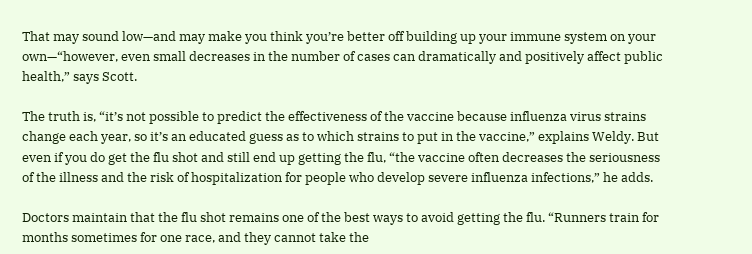That may sound low—and may make you think you’re better off building up your immune system on your own—“however, even small decreases in the number of cases can dramatically and positively affect public health,” says Scott.

The truth is, “it’s not possible to predict the effectiveness of the vaccine because influenza virus strains change each year, so it’s an educated guess as to which strains to put in the vaccine,” explains Weldy. But even if you do get the flu shot and still end up getting the flu, “the vaccine often decreases the seriousness of the illness and the risk of hospitalization for people who develop severe influenza infections,” he adds.

Doctors maintain that the flu shot remains one of the best ways to avoid getting the flu. “Runners train for months sometimes for one race, and they cannot take the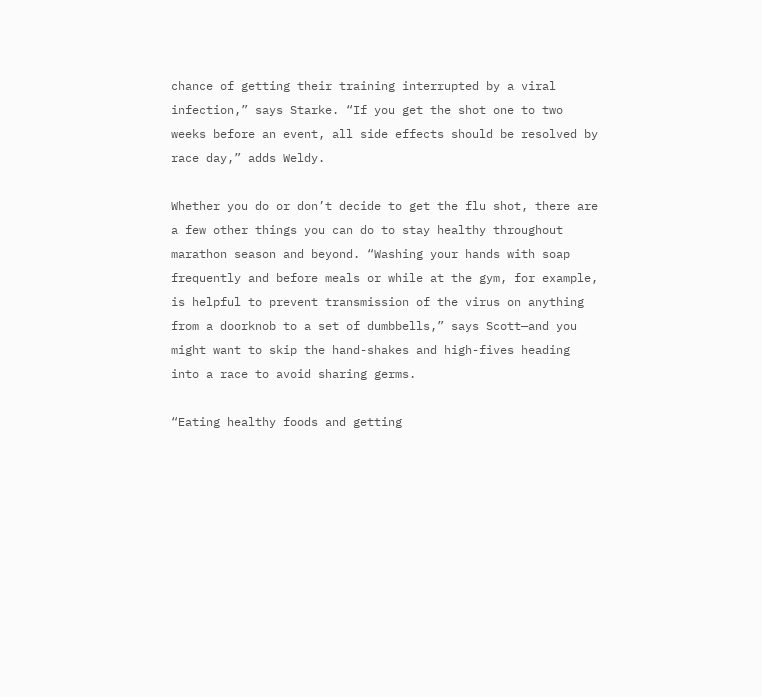chance of getting their training interrupted by a viral infection,” says Starke. “If you get the shot one to two weeks before an event, all side effects should be resolved by race day,” adds Weldy.

Whether you do or don’t decide to get the flu shot, there are a few other things you can do to stay healthy throughout marathon season and beyond. “Washing your hands with soap frequently and before meals or while at the gym, for example, is helpful to prevent transmission of the virus on anything from a doorknob to a set of dumbbells,” says Scott—and you might want to skip the hand-shakes and high-fives heading into a race to avoid sharing germs.

“Eating healthy foods and getting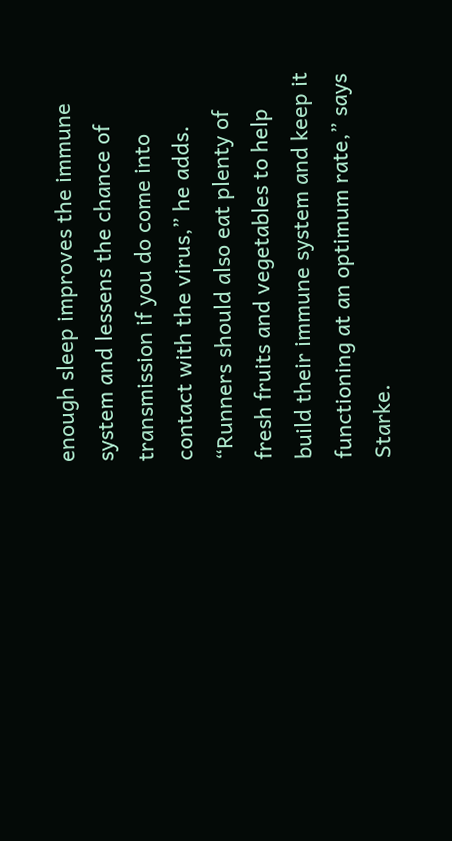enough sleep improves the immune system and lessens the chance of transmission if you do come into contact with the virus,” he adds. “Runners should also eat plenty of fresh fruits and vegetables to help build their immune system and keep it functioning at an optimum rate,” says Starke.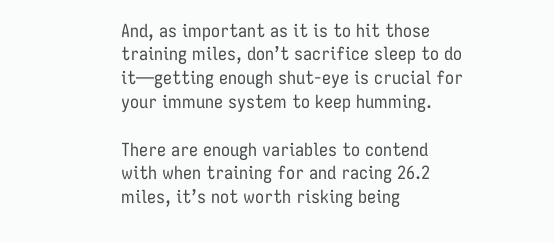And, as important as it is to hit those training miles, don’t sacrifice sleep to do it—getting enough shut-eye is crucial for your immune system to keep humming.

There are enough variables to contend with when training for and racing 26.2 miles, it’s not worth risking being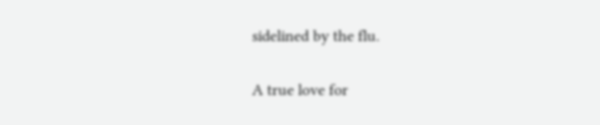sidelined by the flu.

A true love for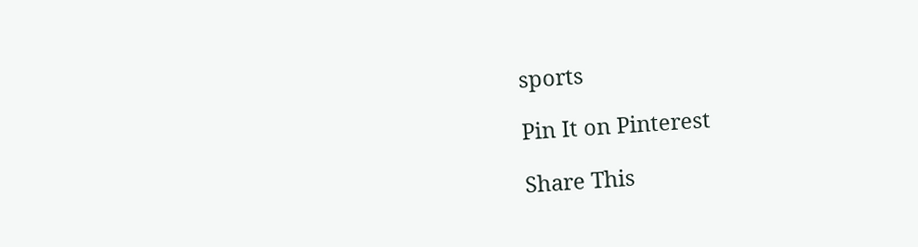sports

Pin It on Pinterest

Share This